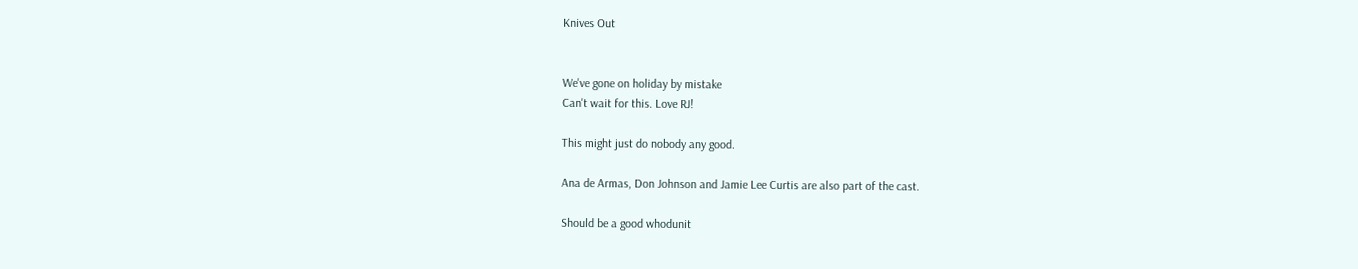Knives Out


We've gone on holiday by mistake
Can't wait for this. Love RJ!

This might just do nobody any good.

Ana de Armas, Don Johnson and Jamie Lee Curtis are also part of the cast.

Should be a good whodunit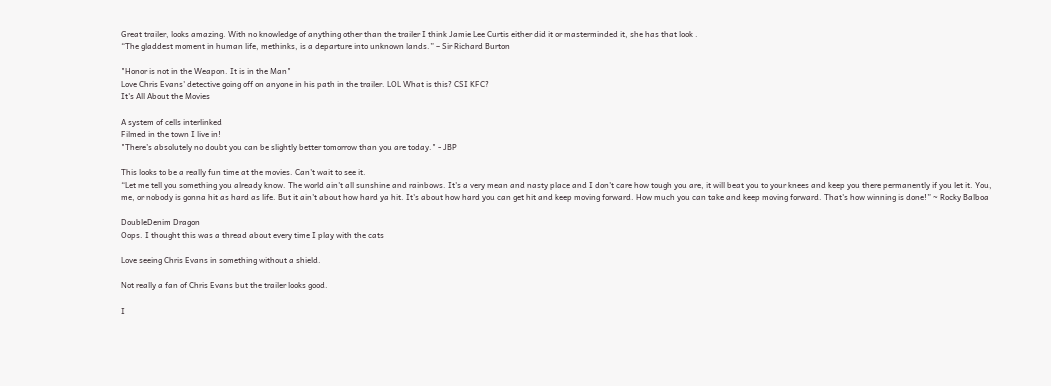Great trailer, looks amazing. With no knowledge of anything other than the trailer I think Jamie Lee Curtis either did it or masterminded it, she has that look .
“The gladdest moment in human life, methinks, is a departure into unknown lands.” – Sir Richard Burton

"Honor is not in the Weapon. It is in the Man"
Love Chris Evans' detective going off on anyone in his path in the trailer. LOL What is this? CSI KFC?
It's All About the Movies

A system of cells interlinked
Filmed in the town I live in!
"There’s absolutely no doubt you can be slightly better tomorrow than you are today." - JBP

This looks to be a really fun time at the movies. Can't wait to see it.
“Let me tell you something you already know. The world ain't all sunshine and rainbows. It's a very mean and nasty place and I don't care how tough you are, it will beat you to your knees and keep you there permanently if you let it. You, me, or nobody is gonna hit as hard as life. But it ain't about how hard ya hit. It's about how hard you can get hit and keep moving forward. How much you can take and keep moving forward. That's how winning is done!” ~ Rocky Balboa

DoubleDenim Dragon
Oops. I thought this was a thread about every time I play with the cats

Love seeing Chris Evans in something without a shield.

Not really a fan of Chris Evans but the trailer looks good.

I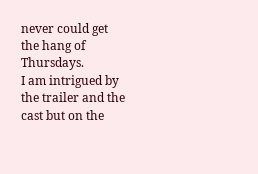never could get the hang of Thursdays.
I am intrigued by the trailer and the cast but on the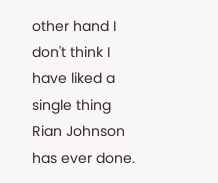other hand I don't think I have liked a single thing Rian Johnson has ever done.